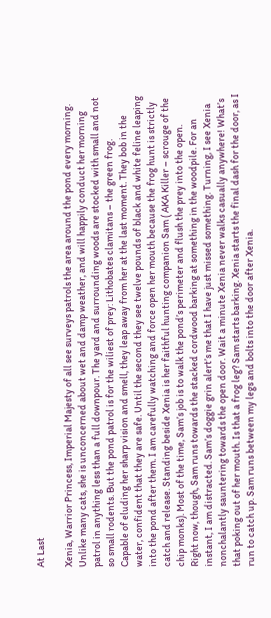At Last

Xenia, Warrior Princess, Imperial Majesty of all see surveys patrols the area around the pond every morning. Unlike many cats, she is unconcerned about wet and damp weather, and will happily conduct her morning patrol in anything less than a full downpour. The yard and surrounding woods are stocked with small and not so small rodents. But the pond patrol is for the wiliest of prey: Lithobates clamitans – the green frog.
Capable of eluding her sharp vision and smell, they leap away from her at the last moment. They bob in the water, confident that they are safe. Until the second they see twelve pounds of black and white feline leaping into the pond after them. I am carefully watching and force open her mouth because the frog hunt is strictly catch and release. Standing beside Xenia is her faithful hunting companion Sam ( AKA Killer – scrouge of the chip monks). Most of the time, Sam’s job is to walk the pond’s perimeter and flush the prey into the open.
Right now, though, Sam runs towards the stacked cordwood barking at something in the woodpile. For an instant, I am distracted. Sam’s doggie grin alert’s me that I have just missed something. Turning, I see Xenia nonchalantly sauntering towards the open door. Wait a minute Xenia never walks casually anywhere! What’s that poking out of her mouth. Is that a frog leg? Sam starts barking. Xenia starts the final dash for the door, as I run to catch up. Sam runs between my legs and bolts into the door after Xenia.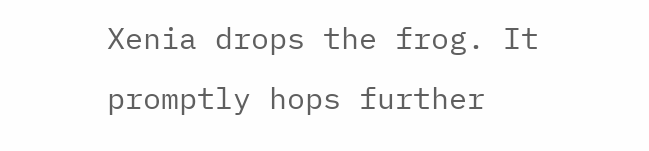Xenia drops the frog. It promptly hops further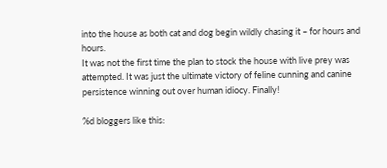into the house as both cat and dog begin wildly chasing it – for hours and hours.
It was not the first time the plan to stock the house with live prey was attempted. It was just the ultimate victory of feline cunning and canine persistence winning out over human idiocy. Finally!

%d bloggers like this: